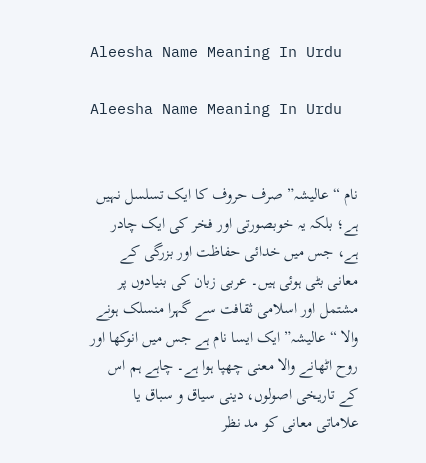Aleesha Name Meaning In Urdu

Aleesha Name Meaning In Urdu


نام “عالیشہ” صرف حروف کا ایک تسلسل نہیں ہے؛ بلکہ یہ خوبصورتی اور فخر کی ایک چادر ہے، جس میں خدائی حفاظت اور بزرگی کے معانی بٹی ہوئی ہیں۔ عربی زبان کی بنیادوں پر مشتمل اور اسلامی ثقافت سے گہرا منسلک ہونے والا “عالیشہ” ایک ایسا نام ہے جس میں انوکھا اور روح اٹھانے والا معنی چھپا ہوا ہے۔ چاہے ہم اس کے تاریخی اصولوں، دینی سیاق و سباق یا علاماتی معانی کو مد نظر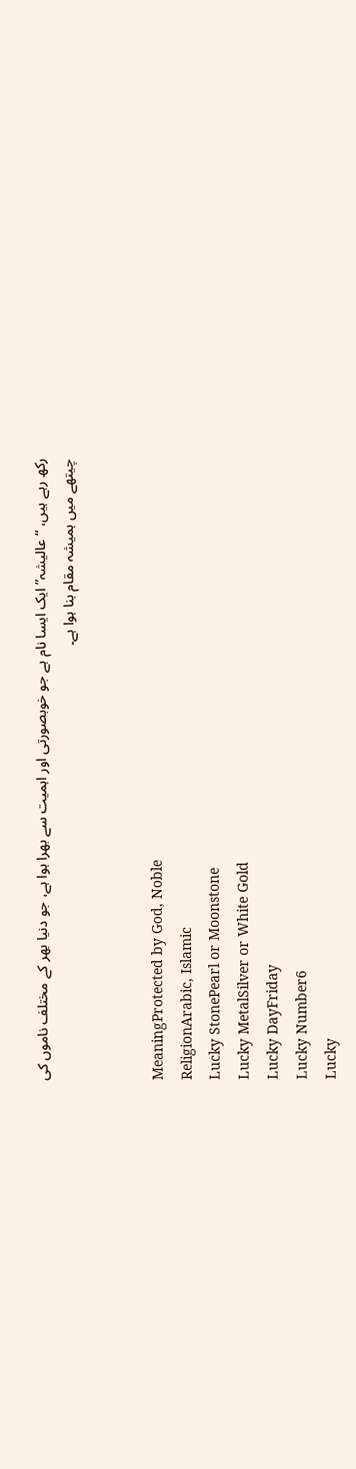رکھ رہے ہیں، “عالیشہ” ایک ایسا نام ہے جو خوبصورتی اور اہمیت سے بھرا ہوا ہے، جو دنیا بھر کے مختلف ناموں کی چیتھے میں ہمیشہ مقام بنا ہوا ہے۔


MeaningProtected by God, Noble
ReligionArabic, Islamic
Lucky StonePearl or Moonstone
Lucky MetalSilver or White Gold
Lucky DayFriday
Lucky Number6
Lucky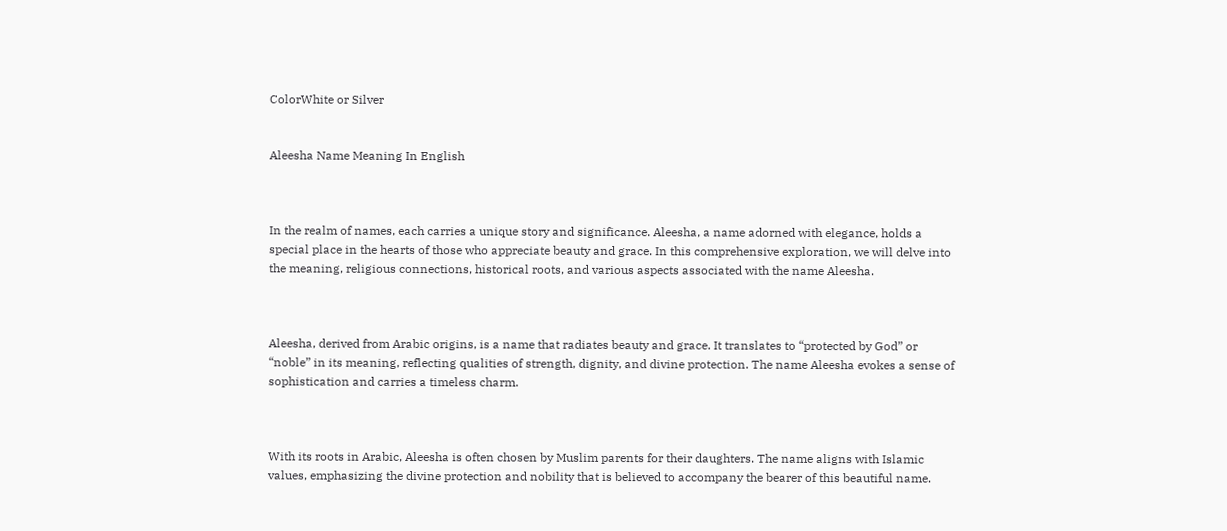ColorWhite or Silver


Aleesha Name Meaning In English



In the realm of names, each carries a unique story and significance. Aleesha, a name adorned with elegance, holds a special place in the hearts of those who appreciate beauty and grace. In this comprehensive exploration, we will delve into the meaning, religious connections, historical roots, and various aspects associated with the name Aleesha.



Aleesha, derived from Arabic origins, is a name that radiates beauty and grace. It translates to “protected by God” or “noble” in its meaning, reflecting qualities of strength, dignity, and divine protection. The name Aleesha evokes a sense of sophistication and carries a timeless charm.



With its roots in Arabic, Aleesha is often chosen by Muslim parents for their daughters. The name aligns with Islamic values, emphasizing the divine protection and nobility that is believed to accompany the bearer of this beautiful name.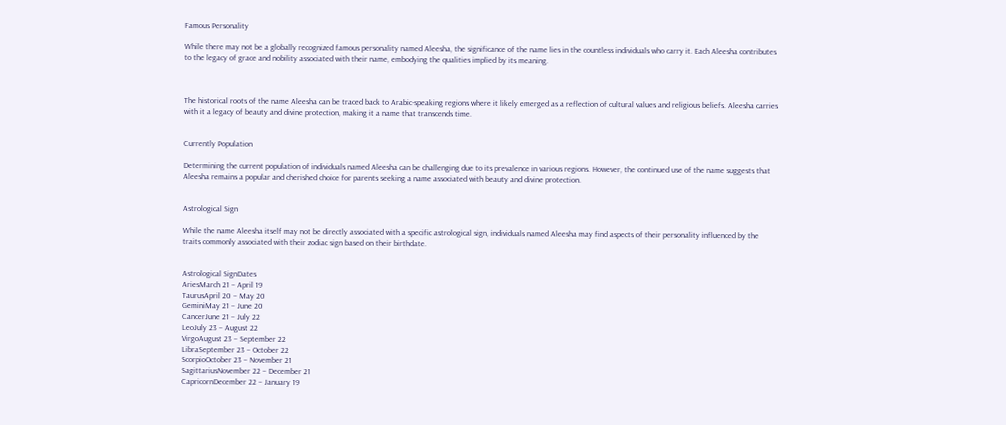Famous Personality

While there may not be a globally recognized famous personality named Aleesha, the significance of the name lies in the countless individuals who carry it. Each Aleesha contributes to the legacy of grace and nobility associated with their name, embodying the qualities implied by its meaning.



The historical roots of the name Aleesha can be traced back to Arabic-speaking regions where it likely emerged as a reflection of cultural values and religious beliefs. Aleesha carries with it a legacy of beauty and divine protection, making it a name that transcends time.


Currently Population

Determining the current population of individuals named Aleesha can be challenging due to its prevalence in various regions. However, the continued use of the name suggests that Aleesha remains a popular and cherished choice for parents seeking a name associated with beauty and divine protection.


Astrological Sign

While the name Aleesha itself may not be directly associated with a specific astrological sign, individuals named Aleesha may find aspects of their personality influenced by the traits commonly associated with their zodiac sign based on their birthdate.


Astrological SignDates
AriesMarch 21 – April 19
TaurusApril 20 – May 20
GeminiMay 21 – June 20
CancerJune 21 – July 22
LeoJuly 23 – August 22
VirgoAugust 23 – September 22
LibraSeptember 23 – October 22
ScorpioOctober 23 – November 21
SagittariusNovember 22 – December 21
CapricornDecember 22 – January 19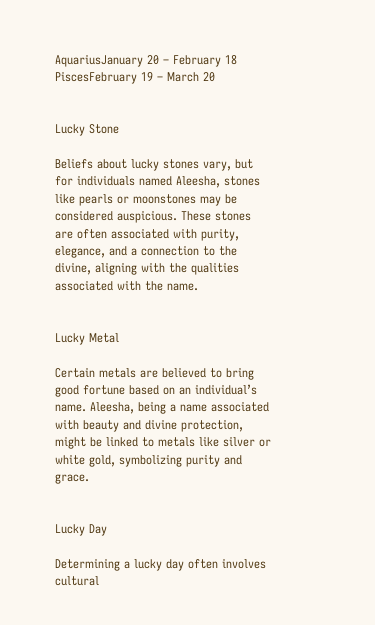AquariusJanuary 20 – February 18
PiscesFebruary 19 – March 20


Lucky Stone

Beliefs about lucky stones vary, but for individuals named Aleesha, stones like pearls or moonstones may be considered auspicious. These stones are often associated with purity, elegance, and a connection to the divine, aligning with the qualities associated with the name.


Lucky Metal

Certain metals are believed to bring good fortune based on an individual’s name. Aleesha, being a name associated with beauty and divine protection, might be linked to metals like silver or white gold, symbolizing purity and grace.


Lucky Day

Determining a lucky day often involves cultural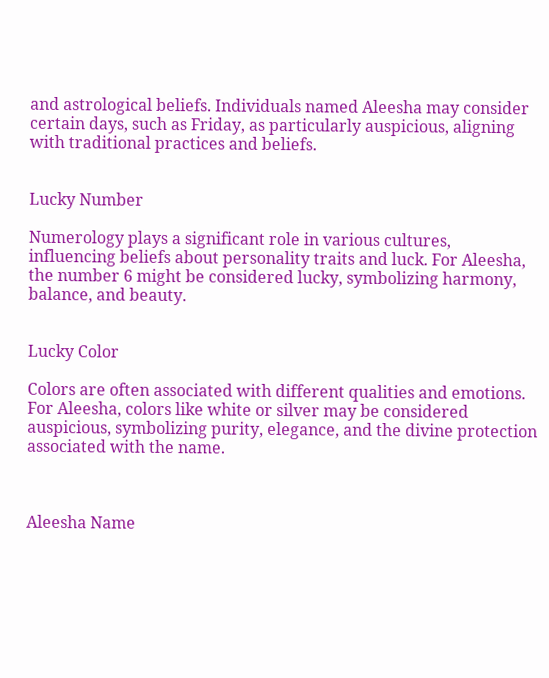and astrological beliefs. Individuals named Aleesha may consider certain days, such as Friday, as particularly auspicious, aligning with traditional practices and beliefs.


Lucky Number

Numerology plays a significant role in various cultures, influencing beliefs about personality traits and luck. For Aleesha, the number 6 might be considered lucky, symbolizing harmony, balance, and beauty.


Lucky Color

Colors are often associated with different qualities and emotions. For Aleesha, colors like white or silver may be considered auspicious, symbolizing purity, elegance, and the divine protection associated with the name.



Aleesha Name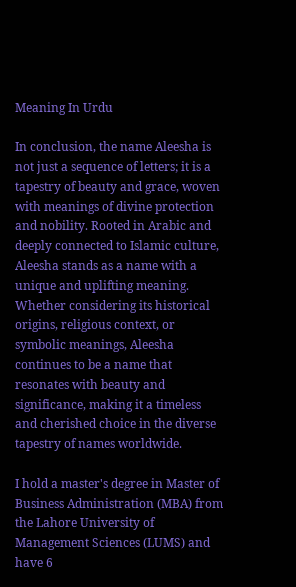Meaning In Urdu

In conclusion, the name Aleesha is not just a sequence of letters; it is a tapestry of beauty and grace, woven with meanings of divine protection and nobility. Rooted in Arabic and deeply connected to Islamic culture, Aleesha stands as a name with a unique and uplifting meaning. Whether considering its historical origins, religious context, or symbolic meanings, Aleesha continues to be a name that resonates with beauty and significance, making it a timeless and cherished choice in the diverse tapestry of names worldwide.

I hold a master's degree in Master of Business Administration (MBA) from the Lahore University of Management Sciences (LUMS) and have 6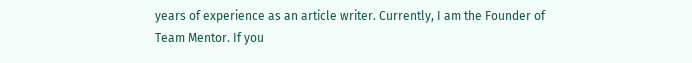years of experience as an article writer. Currently, I am the Founder of Team Mentor. If you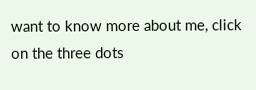want to know more about me, click on the three dots